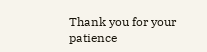Thank you for your patience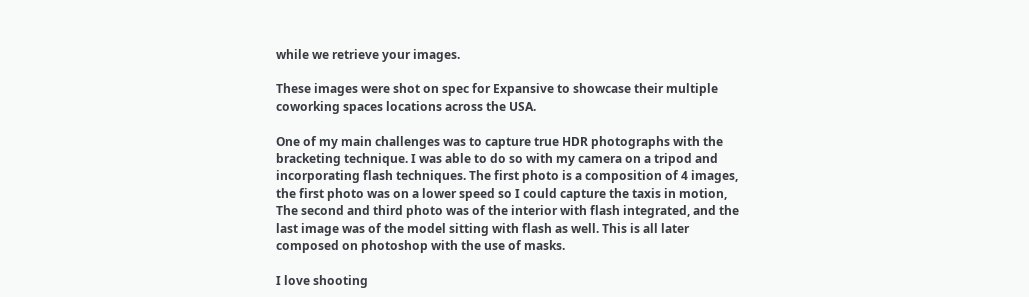while we retrieve your images.

These images were shot on spec for Expansive to showcase their multiple coworking spaces locations across the USA.

One of my main challenges was to capture true HDR photographs with the bracketing technique. I was able to do so with my camera on a tripod and incorporating flash techniques. The first photo is a composition of 4 images, the first photo was on a lower speed so I could capture the taxis in motion, The second and third photo was of the interior with flash integrated, and the last image was of the model sitting with flash as well. This is all later composed on photoshop with the use of masks.

I love shooting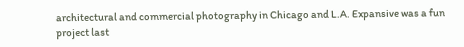architectural and commercial photography in Chicago and L.A. Expansive was a fun project last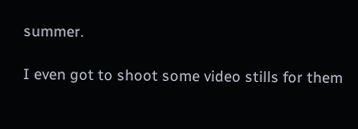summer.

I even got to shoot some video stills for them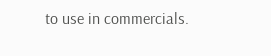to use in commercials.